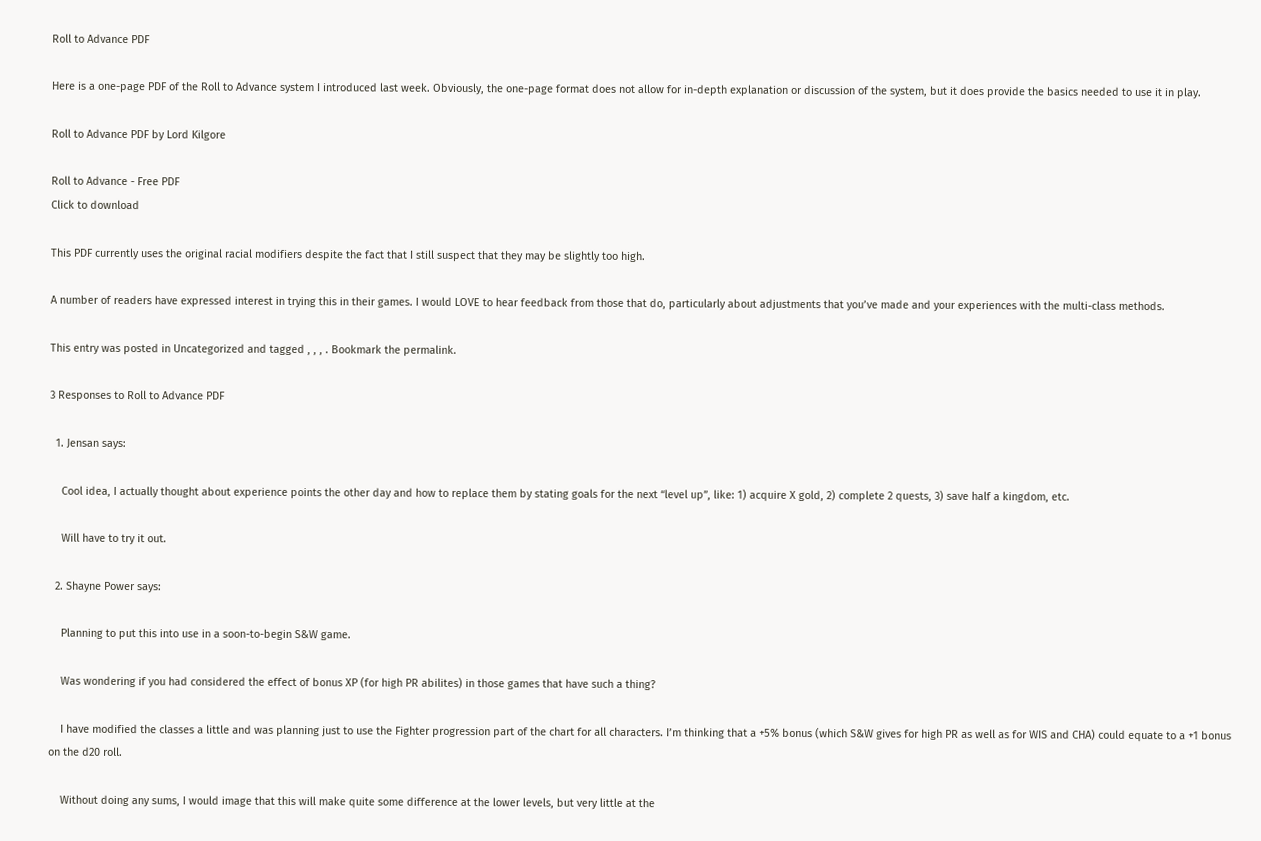Roll to Advance PDF

Here is a one-page PDF of the Roll to Advance system I introduced last week. Obviously, the one-page format does not allow for in-depth explanation or discussion of the system, but it does provide the basics needed to use it in play.

Roll to Advance PDF by Lord Kilgore

Roll to Advance - Free PDF
Click to download

This PDF currently uses the original racial modifiers despite the fact that I still suspect that they may be slightly too high.

A number of readers have expressed interest in trying this in their games. I would LOVE to hear feedback from those that do, particularly about adjustments that you’ve made and your experiences with the multi-class methods.

This entry was posted in Uncategorized and tagged , , , . Bookmark the permalink.

3 Responses to Roll to Advance PDF

  1. Jensan says:

    Cool idea, I actually thought about experience points the other day and how to replace them by stating goals for the next “level up”, like: 1) acquire X gold, 2) complete 2 quests, 3) save half a kingdom, etc.

    Will have to try it out.

  2. Shayne Power says:

    Planning to put this into use in a soon-to-begin S&W game.

    Was wondering if you had considered the effect of bonus XP (for high PR abilites) in those games that have such a thing?

    I have modified the classes a little and was planning just to use the Fighter progression part of the chart for all characters. I’m thinking that a +5% bonus (which S&W gives for high PR as well as for WIS and CHA) could equate to a +1 bonus on the d20 roll.

    Without doing any sums, I would image that this will make quite some difference at the lower levels, but very little at the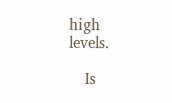high levels.

    Is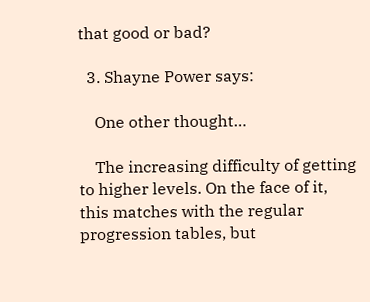that good or bad?

  3. Shayne Power says:

    One other thought…

    The increasing difficulty of getting to higher levels. On the face of it, this matches with the regular progression tables, but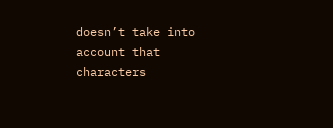doesn’t take into account that characters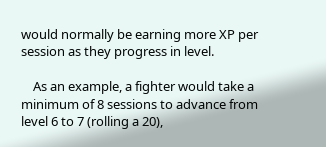would normally be earning more XP per session as they progress in level.

    As an example, a fighter would take a minimum of 8 sessions to advance from level 6 to 7 (rolling a 20),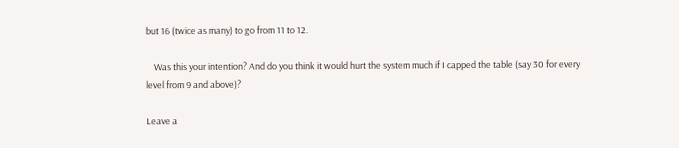but 16 (twice as many) to go from 11 to 12.

    Was this your intention? And do you think it would hurt the system much if I capped the table (say 30 for every level from 9 and above)?

Leave a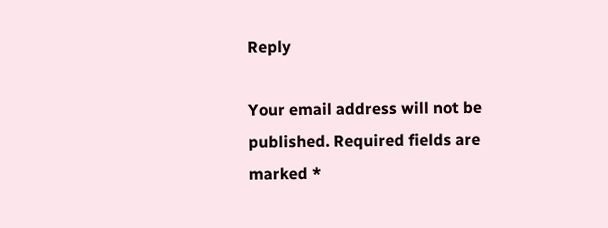Reply

Your email address will not be published. Required fields are marked *